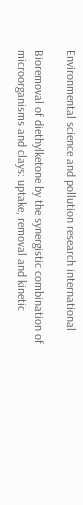Environmental science and pollution research international

Bioremoval of diethylketone by the synergistic combination of microorganisms and clays: uptake, removal and kinetic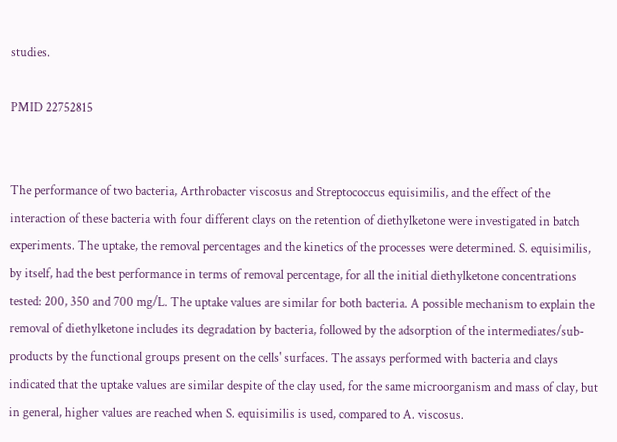studies.

PMID 22752815


The performance of two bacteria, Arthrobacter viscosus and Streptococcus equisimilis, and the effect of the interaction of these bacteria with four different clays on the retention of diethylketone were investigated in batch experiments. The uptake, the removal percentages and the kinetics of the processes were determined. S. equisimilis, by itself, had the best performance in terms of removal percentage, for all the initial diethylketone concentrations tested: 200, 350 and 700 mg/L. The uptake values are similar for both bacteria. A possible mechanism to explain the removal of diethylketone includes its degradation by bacteria, followed by the adsorption of the intermediates/sub-products by the functional groups present on the cells' surfaces. The assays performed with bacteria and clays indicated that the uptake values are similar despite of the clay used, for the same microorganism and mass of clay, but in general, higher values are reached when S. equisimilis is used, compared to A. viscosus.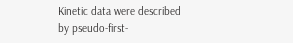Kinetic data were described by pseudo-first-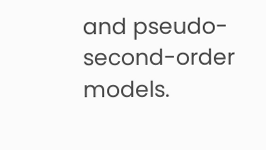and pseudo-second-order models.